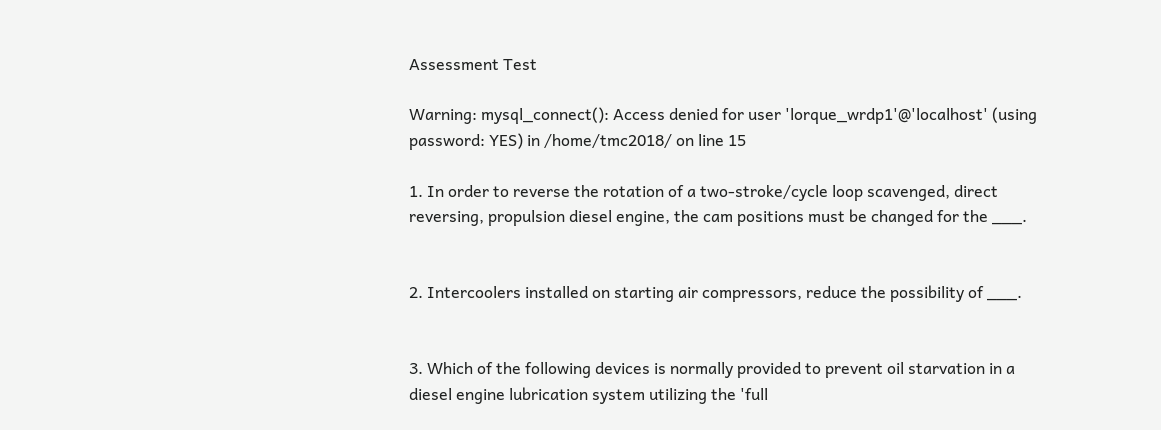Assessment Test

Warning: mysql_connect(): Access denied for user 'lorque_wrdp1'@'localhost' (using password: YES) in /home/tmc2018/ on line 15

1. In order to reverse the rotation of a two-stroke/cycle loop scavenged, direct reversing, propulsion diesel engine, the cam positions must be changed for the ___.


2. Intercoolers installed on starting air compressors, reduce the possibility of ___.


3. Which of the following devices is normally provided to prevent oil starvation in a diesel engine lubrication system utilizing the 'full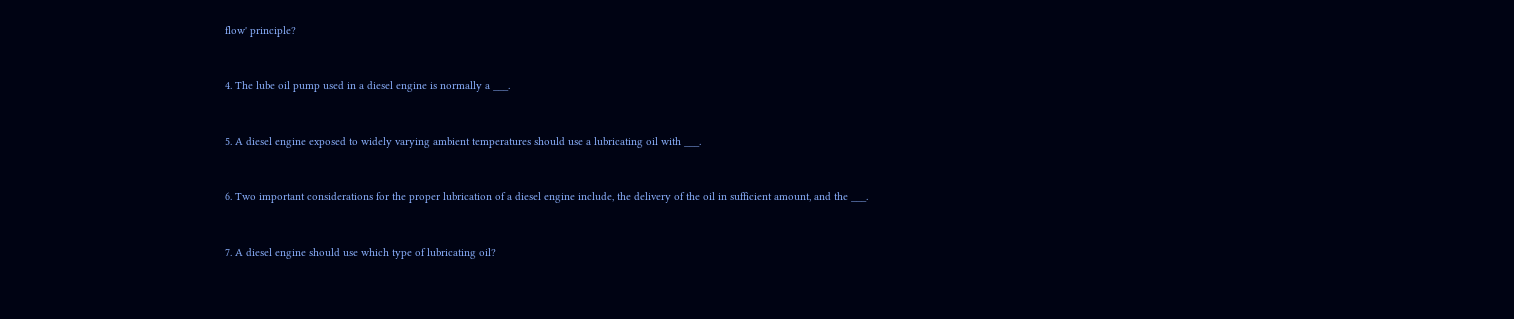flow' principle?


4. The lube oil pump used in a diesel engine is normally a ___.


5. A diesel engine exposed to widely varying ambient temperatures should use a lubricating oil with ___.


6. Two important considerations for the proper lubrication of a diesel engine include, the delivery of the oil in sufficient amount, and the ___.


7. A diesel engine should use which type of lubricating oil?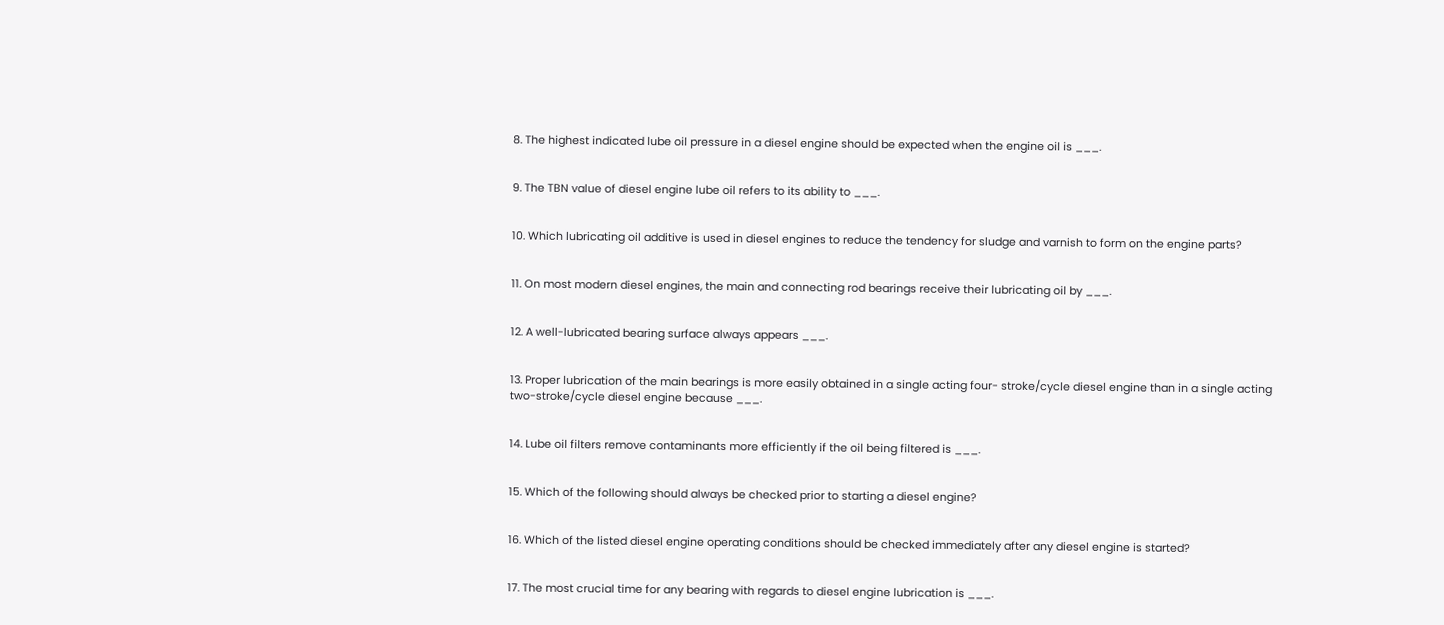8. The highest indicated lube oil pressure in a diesel engine should be expected when the engine oil is ___.


9. The TBN value of diesel engine lube oil refers to its ability to ___.


10. Which lubricating oil additive is used in diesel engines to reduce the tendency for sludge and varnish to form on the engine parts?


11. On most modern diesel engines, the main and connecting rod bearings receive their lubricating oil by ___.


12. A well-lubricated bearing surface always appears ___.


13. Proper lubrication of the main bearings is more easily obtained in a single acting four- stroke/cycle diesel engine than in a single acting two-stroke/cycle diesel engine because ___.


14. Lube oil filters remove contaminants more efficiently if the oil being filtered is ___.


15. Which of the following should always be checked prior to starting a diesel engine?


16. Which of the listed diesel engine operating conditions should be checked immediately after any diesel engine is started?


17. The most crucial time for any bearing with regards to diesel engine lubrication is ___.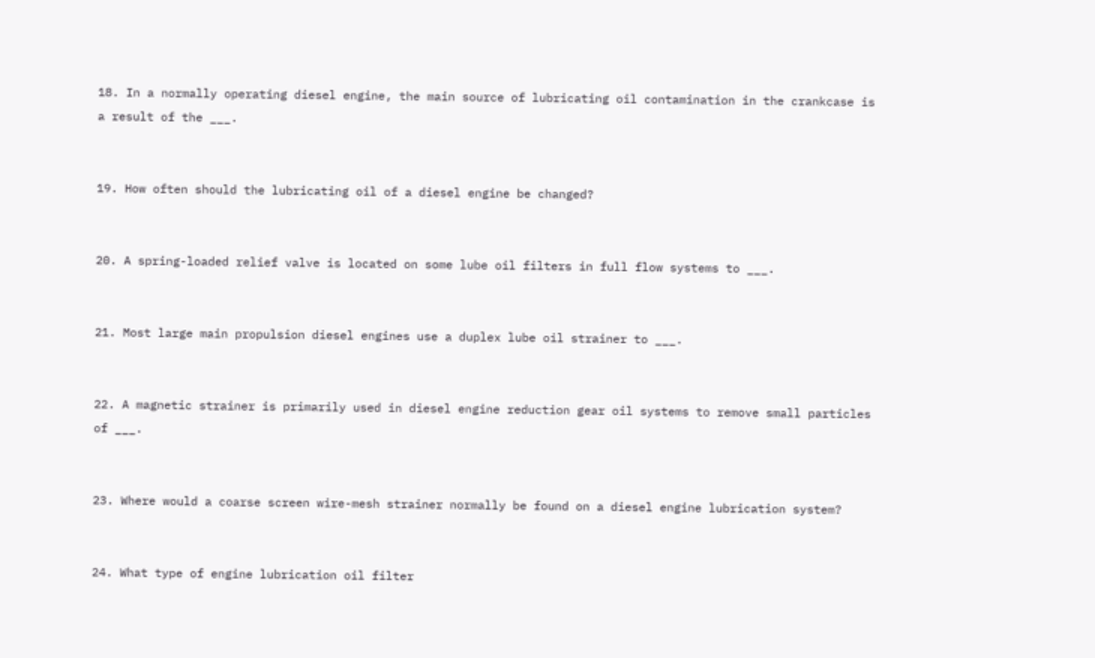18. In a normally operating diesel engine, the main source of lubricating oil contamination in the crankcase is a result of the ___.


19. How often should the lubricating oil of a diesel engine be changed?


20. A spring-loaded relief valve is located on some lube oil filters in full flow systems to ___.


21. Most large main propulsion diesel engines use a duplex lube oil strainer to ___.


22. A magnetic strainer is primarily used in diesel engine reduction gear oil systems to remove small particles of ___.


23. Where would a coarse screen wire-mesh strainer normally be found on a diesel engine lubrication system?


24. What type of engine lubrication oil filter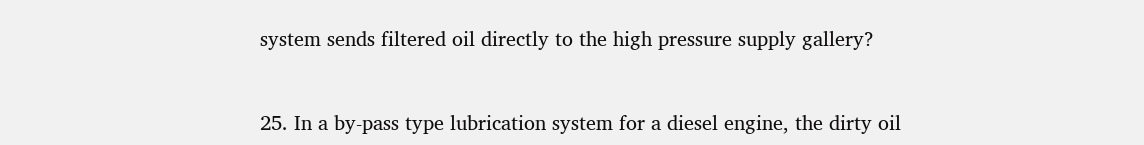system sends filtered oil directly to the high pressure supply gallery?


25. In a by-pass type lubrication system for a diesel engine, the dirty oil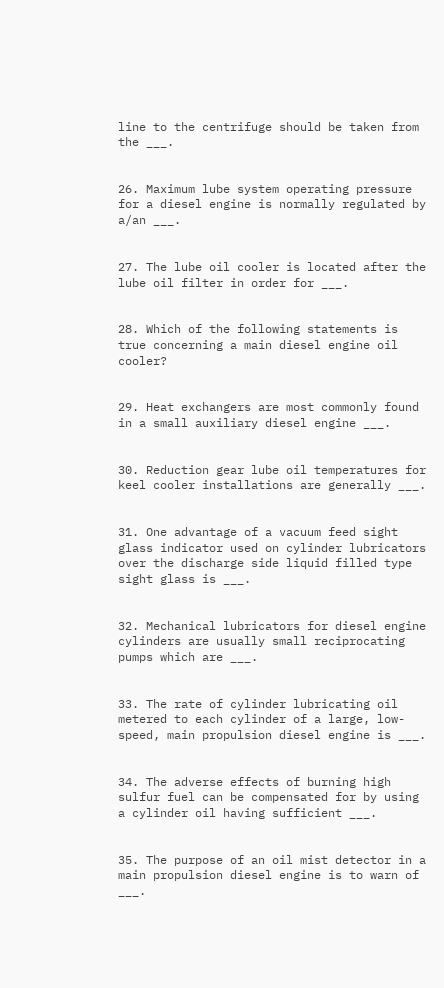line to the centrifuge should be taken from the ___.


26. Maximum lube system operating pressure for a diesel engine is normally regulated by a/an ___.


27. The lube oil cooler is located after the lube oil filter in order for ___.


28. Which of the following statements is true concerning a main diesel engine oil cooler?


29. Heat exchangers are most commonly found in a small auxiliary diesel engine ___.


30. Reduction gear lube oil temperatures for keel cooler installations are generally ___.


31. One advantage of a vacuum feed sight glass indicator used on cylinder lubricators over the discharge side liquid filled type sight glass is ___.


32. Mechanical lubricators for diesel engine cylinders are usually small reciprocating pumps which are ___.


33. The rate of cylinder lubricating oil metered to each cylinder of a large, low-speed, main propulsion diesel engine is ___.


34. The adverse effects of burning high sulfur fuel can be compensated for by using a cylinder oil having sufficient ___.


35. The purpose of an oil mist detector in a main propulsion diesel engine is to warn of ___.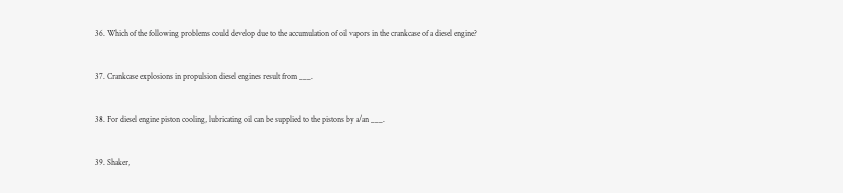36. Which of the following problems could develop due to the accumulation of oil vapors in the crankcase of a diesel engine?


37. Crankcase explosions in propulsion diesel engines result from ___.


38. For diesel engine piston cooling, lubricating oil can be supplied to the pistons by a/an ___.


39. Shaker,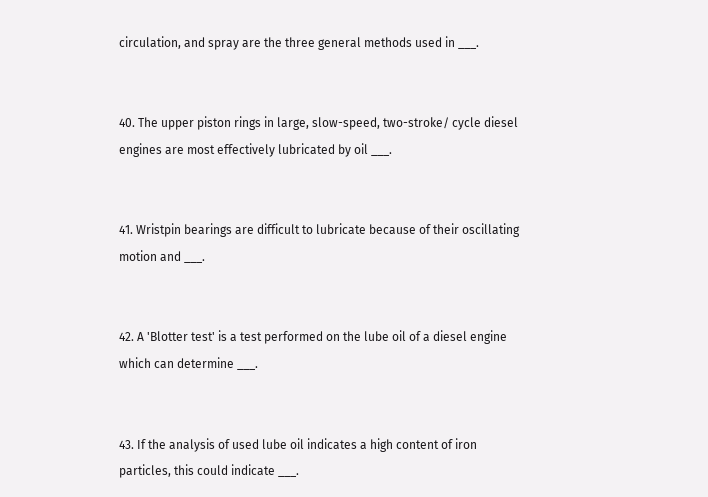circulation, and spray are the three general methods used in ___.


40. The upper piston rings in large, slow-speed, two-stroke/ cycle diesel engines are most effectively lubricated by oil ___.


41. Wristpin bearings are difficult to lubricate because of their oscillating motion and ___.


42. A 'Blotter test' is a test performed on the lube oil of a diesel engine which can determine ___.


43. If the analysis of used lube oil indicates a high content of iron particles, this could indicate ___.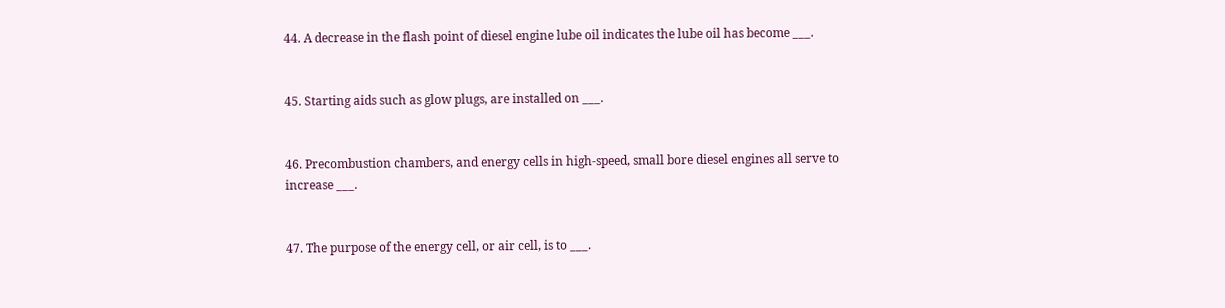44. A decrease in the flash point of diesel engine lube oil indicates the lube oil has become ___.


45. Starting aids such as glow plugs, are installed on ___.


46. Precombustion chambers, and energy cells in high-speed, small bore diesel engines all serve to increase ___.


47. The purpose of the energy cell, or air cell, is to ___.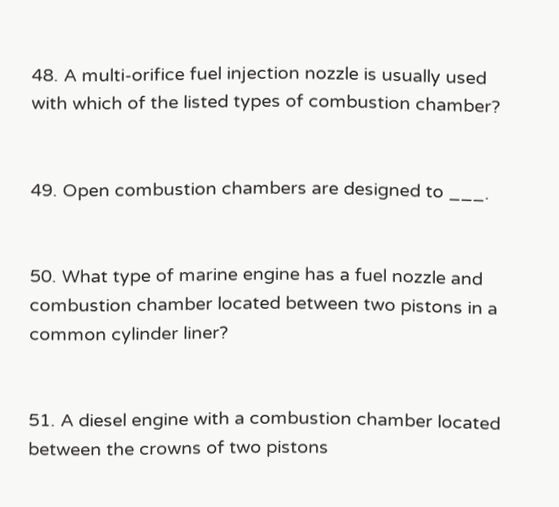48. A multi-orifice fuel injection nozzle is usually used with which of the listed types of combustion chamber?


49. Open combustion chambers are designed to ___.


50. What type of marine engine has a fuel nozzle and combustion chamber located between two pistons in a common cylinder liner?


51. A diesel engine with a combustion chamber located between the crowns of two pistons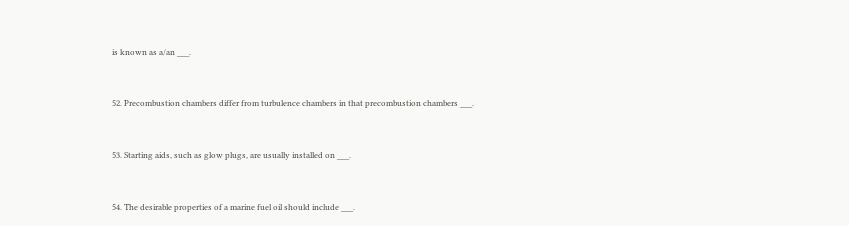is known as a/an ___.


52. Precombustion chambers differ from turbulence chambers in that precombustion chambers ___.


53. Starting aids, such as glow plugs, are usually installed on ___.


54. The desirable properties of a marine fuel oil should include ___.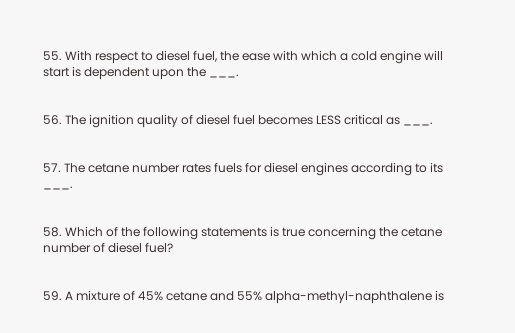55. With respect to diesel fuel, the ease with which a cold engine will start is dependent upon the ___.


56. The ignition quality of diesel fuel becomes LESS critical as ___.


57. The cetane number rates fuels for diesel engines according to its ___.


58. Which of the following statements is true concerning the cetane number of diesel fuel?


59. A mixture of 45% cetane and 55% alpha-methyl-naphthalene is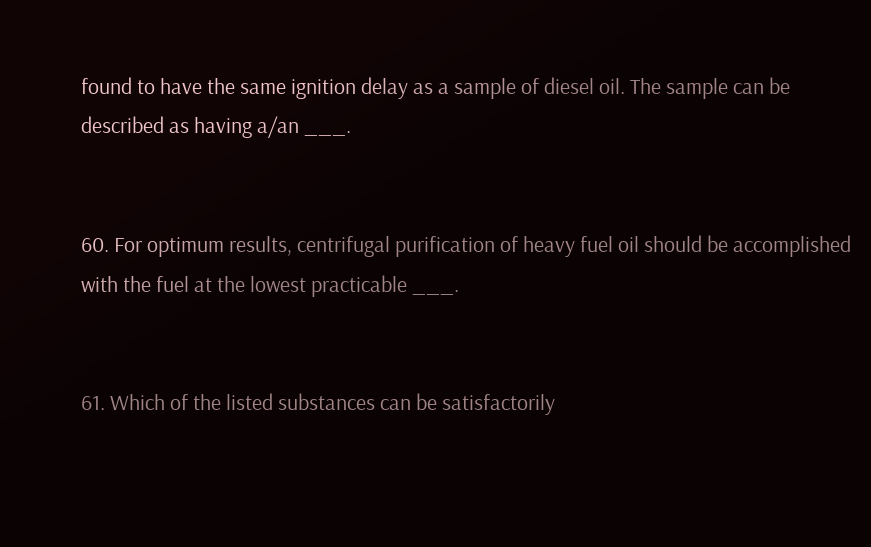found to have the same ignition delay as a sample of diesel oil. The sample can be described as having a/an ___.


60. For optimum results, centrifugal purification of heavy fuel oil should be accomplished with the fuel at the lowest practicable ___.


61. Which of the listed substances can be satisfactorily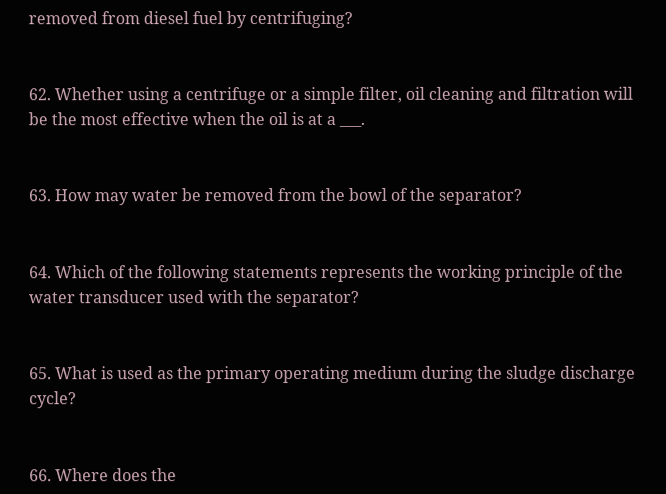removed from diesel fuel by centrifuging?


62. Whether using a centrifuge or a simple filter, oil cleaning and filtration will be the most effective when the oil is at a ___.


63. How may water be removed from the bowl of the separator?


64. Which of the following statements represents the working principle of the water transducer used with the separator?


65. What is used as the primary operating medium during the sludge discharge cycle?


66. Where does the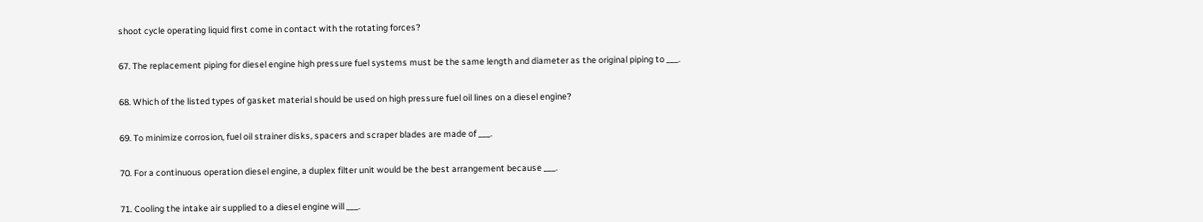shoot cycle operating liquid first come in contact with the rotating forces?


67. The replacement piping for diesel engine high pressure fuel systems must be the same length and diameter as the original piping to ___.


68. Which of the listed types of gasket material should be used on high pressure fuel oil lines on a diesel engine?


69. To minimize corrosion, fuel oil strainer disks, spacers and scraper blades are made of ___.


70. For a continuous operation diesel engine, a duplex filter unit would be the best arrangement because ___.


71. Cooling the intake air supplied to a diesel engine will ___.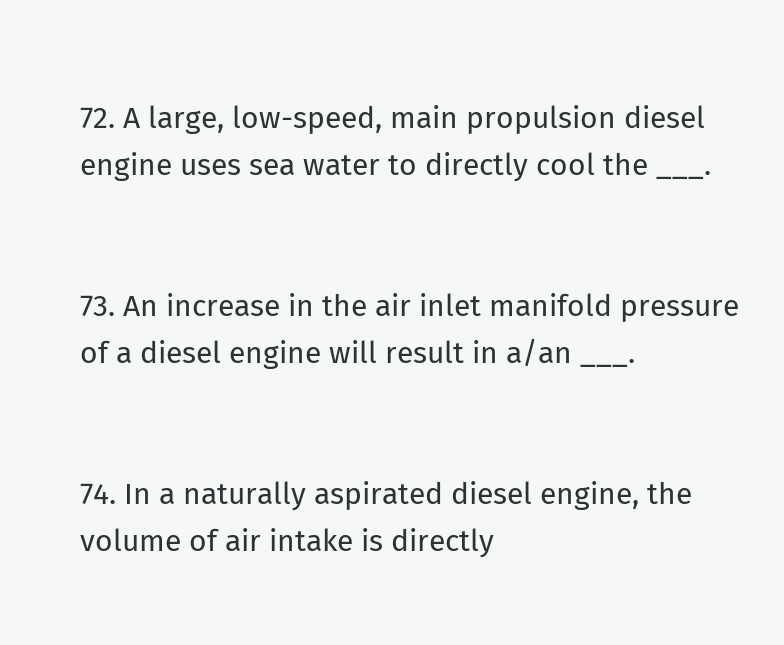72. A large, low-speed, main propulsion diesel engine uses sea water to directly cool the ___.


73. An increase in the air inlet manifold pressure of a diesel engine will result in a/an ___.


74. In a naturally aspirated diesel engine, the volume of air intake is directly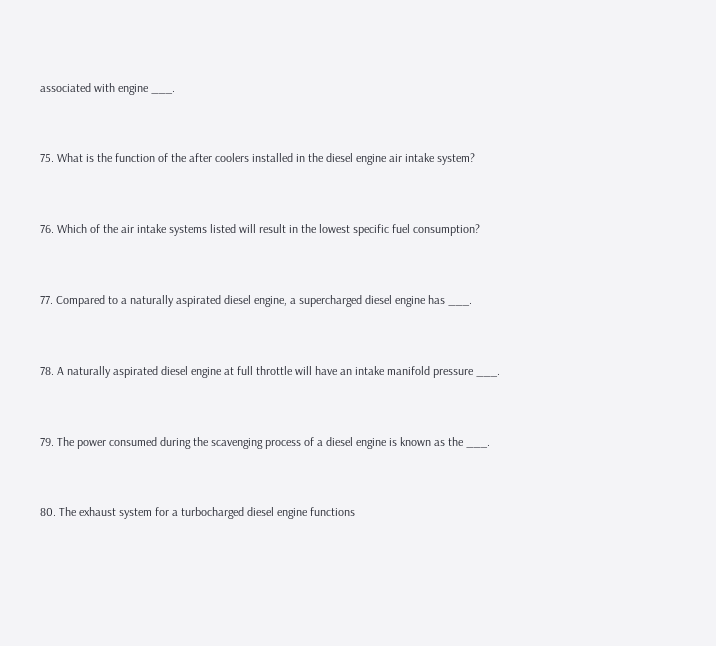associated with engine ___.


75. What is the function of the after coolers installed in the diesel engine air intake system?


76. Which of the air intake systems listed will result in the lowest specific fuel consumption?


77. Compared to a naturally aspirated diesel engine, a supercharged diesel engine has ___.


78. A naturally aspirated diesel engine at full throttle will have an intake manifold pressure ___.


79. The power consumed during the scavenging process of a diesel engine is known as the ___.


80. The exhaust system for a turbocharged diesel engine functions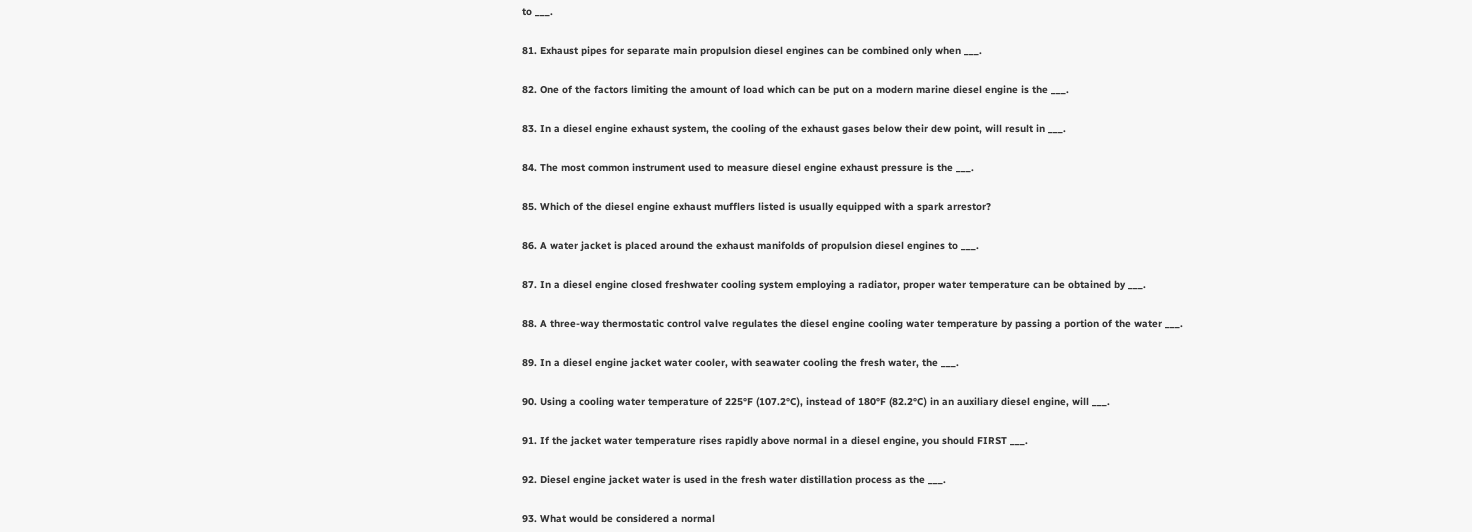to ___.


81. Exhaust pipes for separate main propulsion diesel engines can be combined only when ___.


82. One of the factors limiting the amount of load which can be put on a modern marine diesel engine is the ___.


83. In a diesel engine exhaust system, the cooling of the exhaust gases below their dew point, will result in ___.


84. The most common instrument used to measure diesel engine exhaust pressure is the ___.


85. Which of the diesel engine exhaust mufflers listed is usually equipped with a spark arrestor?


86. A water jacket is placed around the exhaust manifolds of propulsion diesel engines to ___.


87. In a diesel engine closed freshwater cooling system employing a radiator, proper water temperature can be obtained by ___.


88. A three-way thermostatic control valve regulates the diesel engine cooling water temperature by passing a portion of the water ___.


89. In a diesel engine jacket water cooler, with seawater cooling the fresh water, the ___.


90. Using a cooling water temperature of 225°F (107.2°C), instead of 180°F (82.2°C) in an auxiliary diesel engine, will ___.


91. If the jacket water temperature rises rapidly above normal in a diesel engine, you should FIRST ___.


92. Diesel engine jacket water is used in the fresh water distillation process as the ___.


93. What would be considered a normal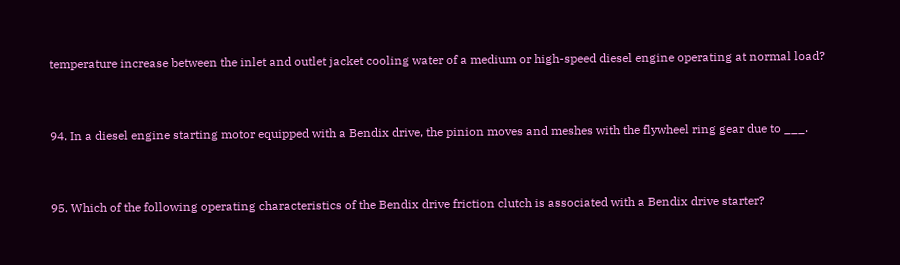temperature increase between the inlet and outlet jacket cooling water of a medium or high-speed diesel engine operating at normal load?


94. In a diesel engine starting motor equipped with a Bendix drive, the pinion moves and meshes with the flywheel ring gear due to ___.


95. Which of the following operating characteristics of the Bendix drive friction clutch is associated with a Bendix drive starter?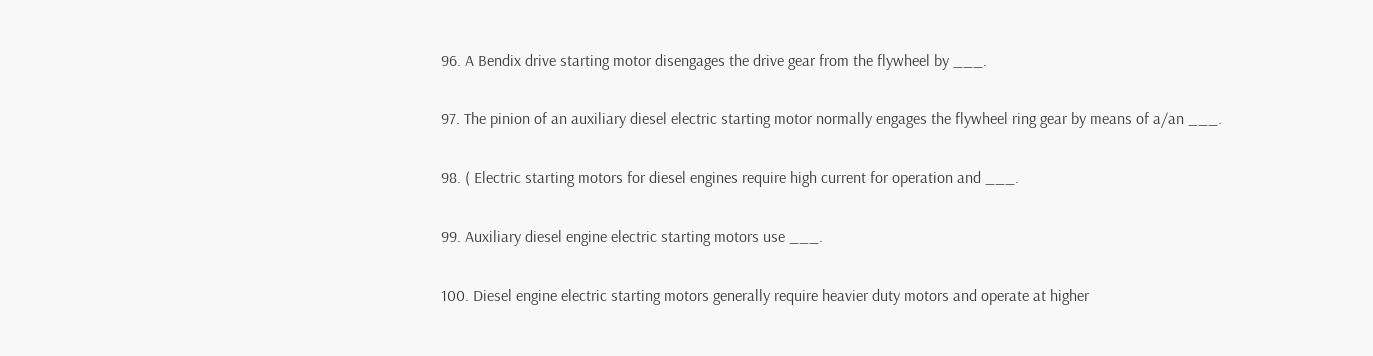96. A Bendix drive starting motor disengages the drive gear from the flywheel by ___.


97. The pinion of an auxiliary diesel electric starting motor normally engages the flywheel ring gear by means of a/an ___.


98. ( Electric starting motors for diesel engines require high current for operation and ___.


99. Auxiliary diesel engine electric starting motors use ___.


100. Diesel engine electric starting motors generally require heavier duty motors and operate at higher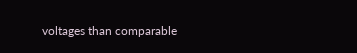voltages than comparable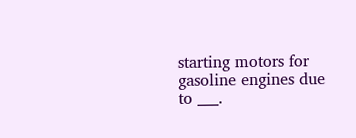starting motors for gasoline engines due to ___.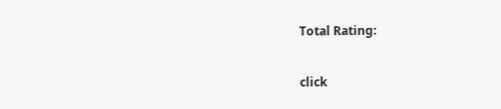Total Rating:

click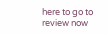here to go to review now